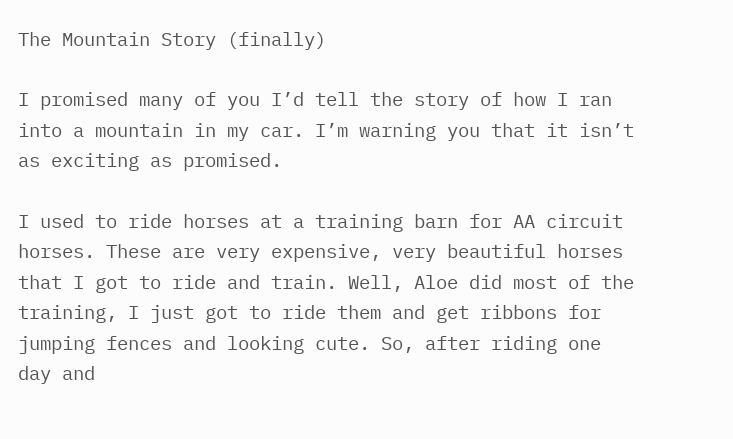The Mountain Story (finally)

I promised many of you I’d tell the story of how I ran into a mountain in my car. I’m warning you that it isn’t as exciting as promised.

I used to ride horses at a training barn for AA circuit horses. These are very expensive, very beautiful horses that I got to ride and train. Well, Aloe did most of the training, I just got to ride them and get ribbons for jumping fences and looking cute. So, after riding one day and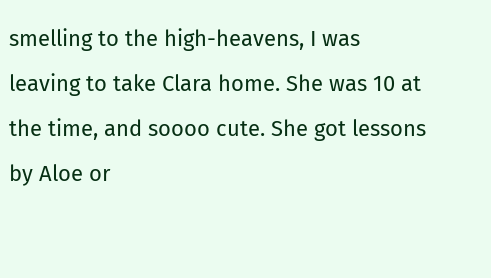smelling to the high-heavens, I was leaving to take Clara home. She was 10 at the time, and soooo cute. She got lessons by Aloe or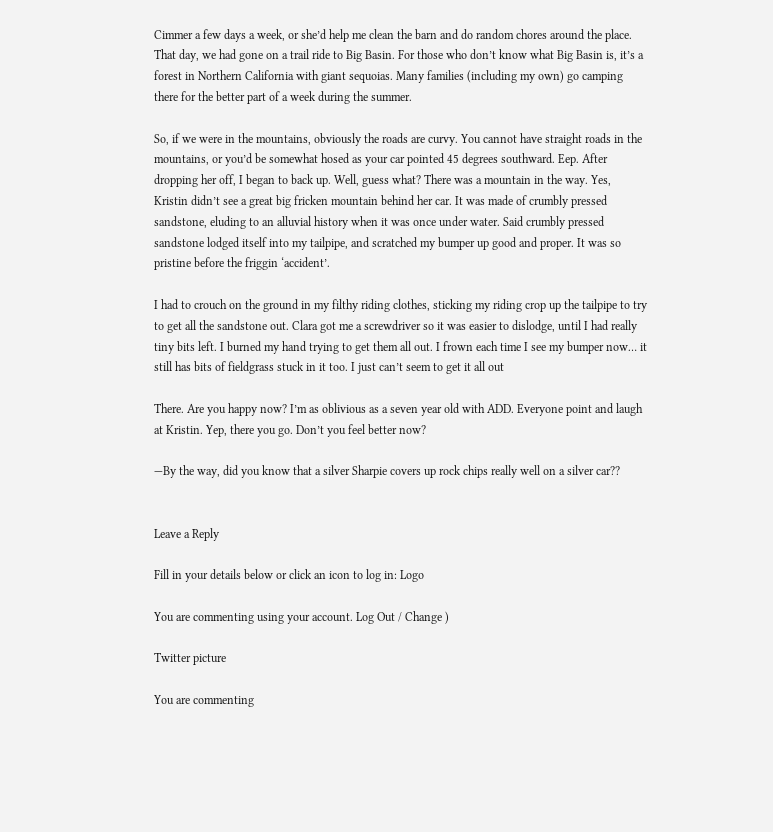Cimmer a few days a week, or she’d help me clean the barn and do random chores around the place. That day, we had gone on a trail ride to Big Basin. For those who don’t know what Big Basin is, it’s a forest in Northern California with giant sequoias. Many families (including my own) go camping there for the better part of a week during the summer.

So, if we were in the mountains, obviously the roads are curvy. You cannot have straight roads in the mountains, or you’d be somewhat hosed as your car pointed 45 degrees southward. Eep. After dropping her off, I began to back up. Well, guess what? There was a mountain in the way. Yes, Kristin didn’t see a great big fricken mountain behind her car. It was made of crumbly pressed sandstone, eluding to an alluvial history when it was once under water. Said crumbly pressed sandstone lodged itself into my tailpipe, and scratched my bumper up good and proper. It was so pristine before the friggin ‘accident’.

I had to crouch on the ground in my filthy riding clothes, sticking my riding crop up the tailpipe to try to get all the sandstone out. Clara got me a screwdriver so it was easier to dislodge, until I had really tiny bits left. I burned my hand trying to get them all out. I frown each time I see my bumper now… it still has bits of fieldgrass stuck in it too. I just can’t seem to get it all out

There. Are you happy now? I’m as oblivious as a seven year old with ADD. Everyone point and laugh at Kristin. Yep, there you go. Don’t you feel better now?

—By the way, did you know that a silver Sharpie covers up rock chips really well on a silver car??


Leave a Reply

Fill in your details below or click an icon to log in: Logo

You are commenting using your account. Log Out / Change )

Twitter picture

You are commenting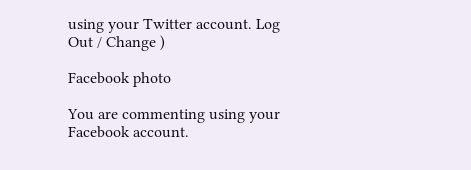using your Twitter account. Log Out / Change )

Facebook photo

You are commenting using your Facebook account.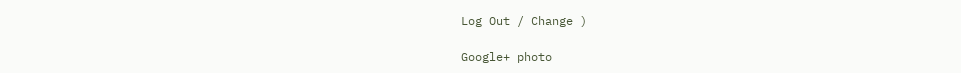Log Out / Change )

Google+ photo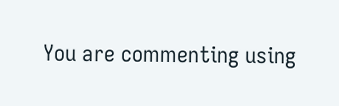You are commenting using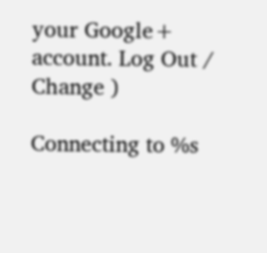your Google+ account. Log Out / Change )

Connecting to %s